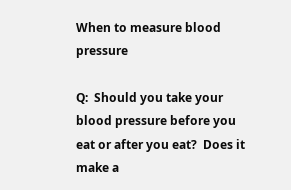When to measure blood pressure

Q:  Should you take your blood pressure before you eat or after you eat?  Does it make a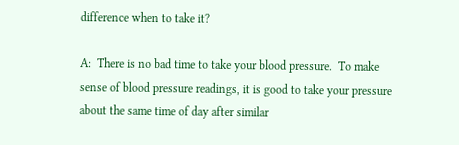difference when to take it?

A:  There is no bad time to take your blood pressure.  To make sense of blood pressure readings, it is good to take your pressure about the same time of day after similar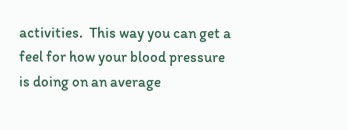activities.  This way you can get a feel for how your blood pressure is doing on an average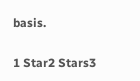basis.

1 Star2 Stars3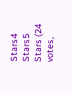Stars4 Stars5 Stars (24 votes,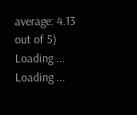average: 4.13 out of 5)
Loading ... Loading ...